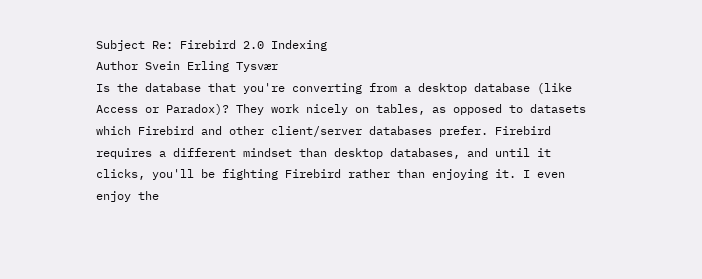Subject Re: Firebird 2.0 Indexing
Author Svein Erling Tysvær
Is the database that you're converting from a desktop database (like
Access or Paradox)? They work nicely on tables, as opposed to datasets
which Firebird and other client/server databases prefer. Firebird
requires a different mindset than desktop databases, and until it
clicks, you'll be fighting Firebird rather than enjoying it. I even
enjoy the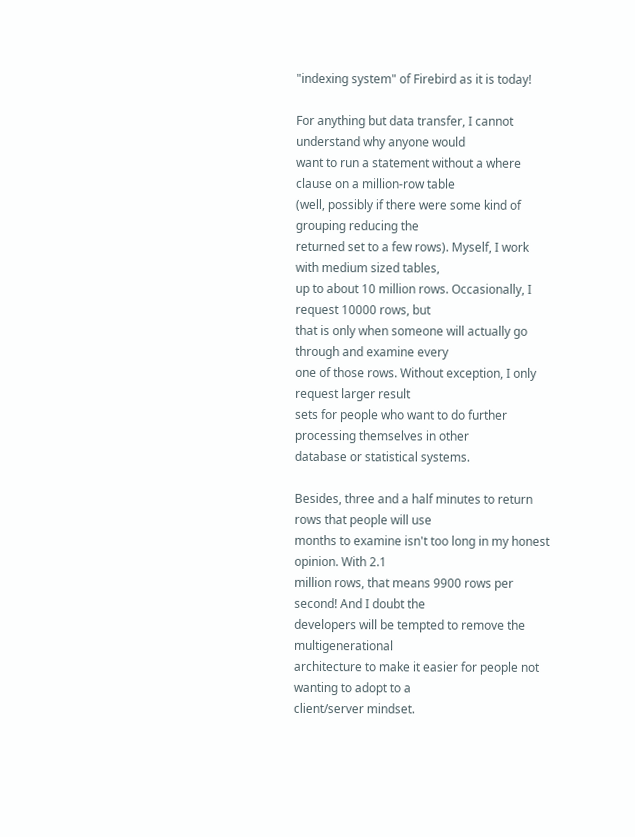"indexing system" of Firebird as it is today!

For anything but data transfer, I cannot understand why anyone would
want to run a statement without a where clause on a million-row table
(well, possibly if there were some kind of grouping reducing the
returned set to a few rows). Myself, I work with medium sized tables,
up to about 10 million rows. Occasionally, I request 10000 rows, but
that is only when someone will actually go through and examine every
one of those rows. Without exception, I only request larger result
sets for people who want to do further processing themselves in other
database or statistical systems.

Besides, three and a half minutes to return rows that people will use
months to examine isn't too long in my honest opinion. With 2.1
million rows, that means 9900 rows per second! And I doubt the
developers will be tempted to remove the multigenerational
architecture to make it easier for people not wanting to adopt to a
client/server mindset.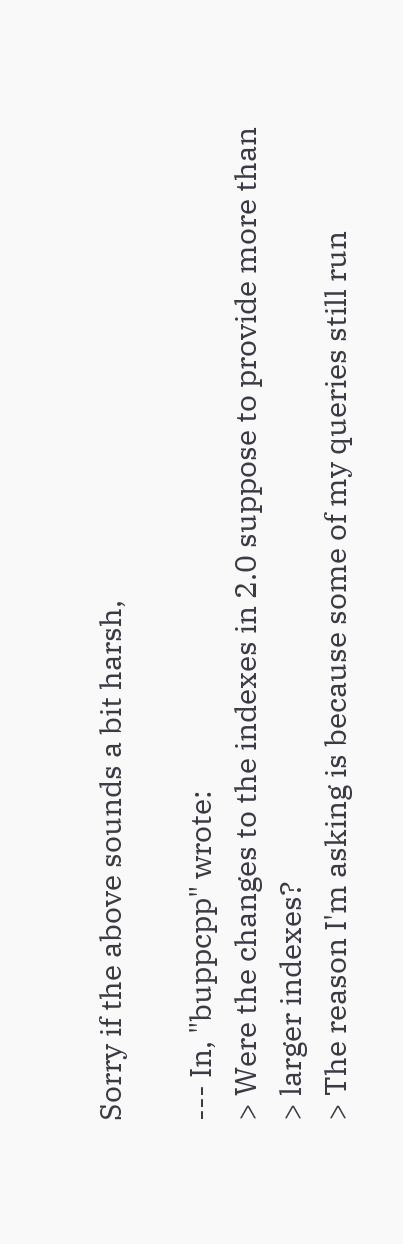Sorry if the above sounds a bit harsh,

--- In, "buppcpp" wrote:
> Were the changes to the indexes in 2.0 suppose to provide more than
> larger indexes?
> The reason I'm asking is because some of my queries still run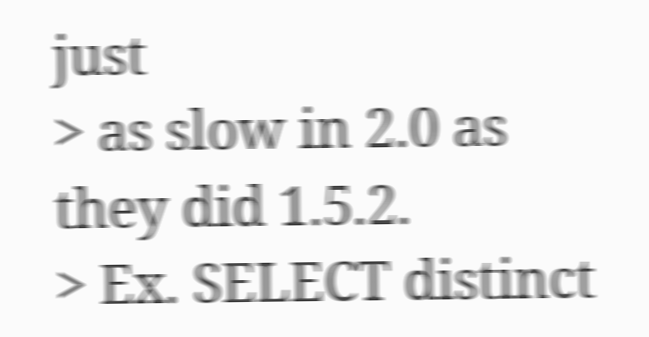just
> as slow in 2.0 as they did 1.5.2.
> Ex. SELECT distinct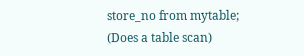store_no from mytable; (Does a table scan)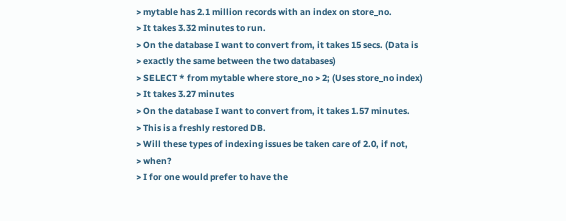> mytable has 2.1 million records with an index on store_no.
> It takes 3.32 minutes to run.
> On the database I want to convert from, it takes 15 secs. (Data is
> exactly the same between the two databases)
> SELECT * from mytable where store_no > 2; (Uses store_no index)
> It takes 3.27 minutes
> On the database I want to convert from, it takes 1.57 minutes.
> This is a freshly restored DB.
> Will these types of indexing issues be taken care of 2.0, if not,
> when?
> I for one would prefer to have the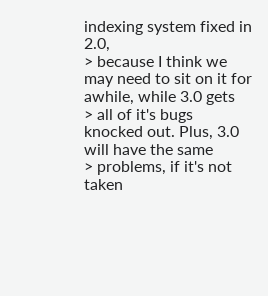indexing system fixed in 2.0,
> because I think we may need to sit on it for awhile, while 3.0 gets
> all of it's bugs knocked out. Plus, 3.0 will have the same
> problems, if it's not taken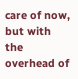care of now, but with the overhead of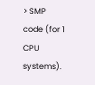> SMP code (for 1 CPU systems).